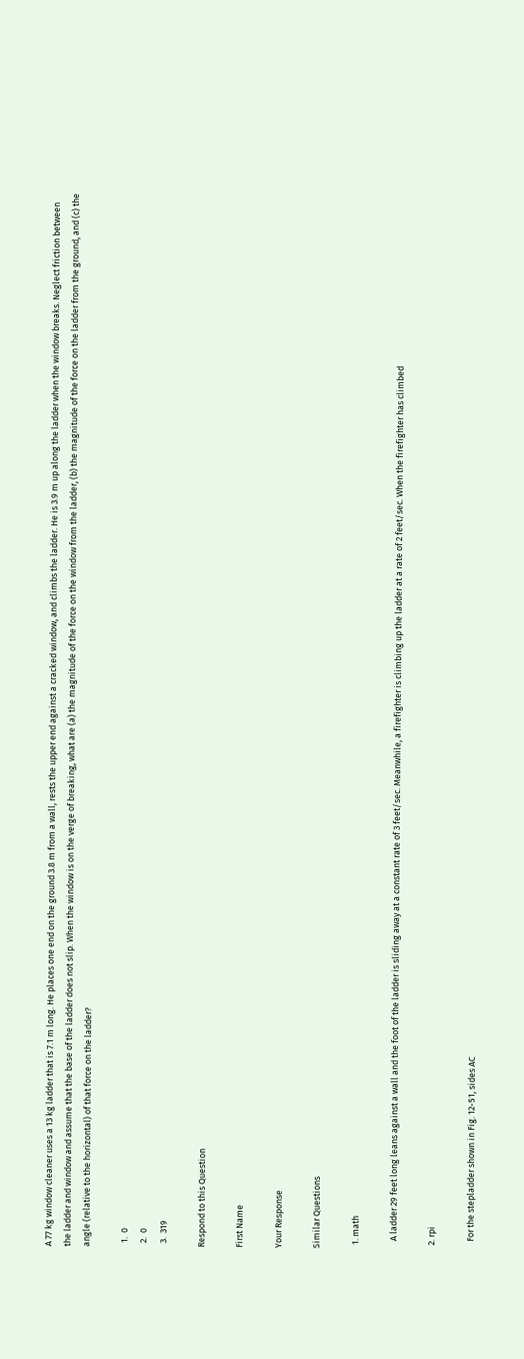A 77 kg window cleaner uses a 13 kg ladder that is 7.1 m long. He places one end on the ground 3.8 m from a wall, rests the upper end against a cracked window, and climbs the ladder. He is 3.9 m up along the ladder when the window breaks. Neglect friction between the ladder and window and assume that the base of the ladder does not slip. When the window is on the verge of breaking, what are (a) the magnitude of the force on the window from the ladder, (b) the magnitude of the force on the ladder from the ground, and (c) the angle (relative to the horizontal) of that force on the ladder?

  1.  0
  2.  0
  3.  319

Respond to this Question

First Name

Your Response

Similar Questions

  1. math

    A ladder 29 feet long leans against a wall and the foot of the ladder is sliding away at a constant rate of 3 feet/sec. Meanwhile, a firefighter is climbing up the ladder at a rate of 2 feet/sec. When the firefighter has climbed

  2. rpi

    For the stepladder shown in Fig. 12-51, sides AC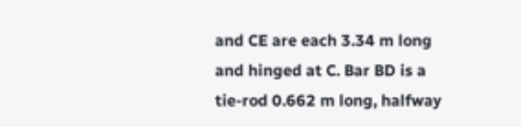and CE are each 3.34 m long and hinged at C. Bar BD is a tie-rod 0.662 m long, halfway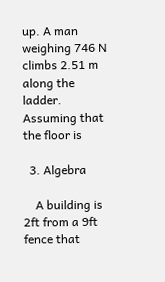up. A man weighing 746 N climbs 2.51 m along the ladder. Assuming that the floor is

  3. Algebra

    A building is 2ft from a 9ft fence that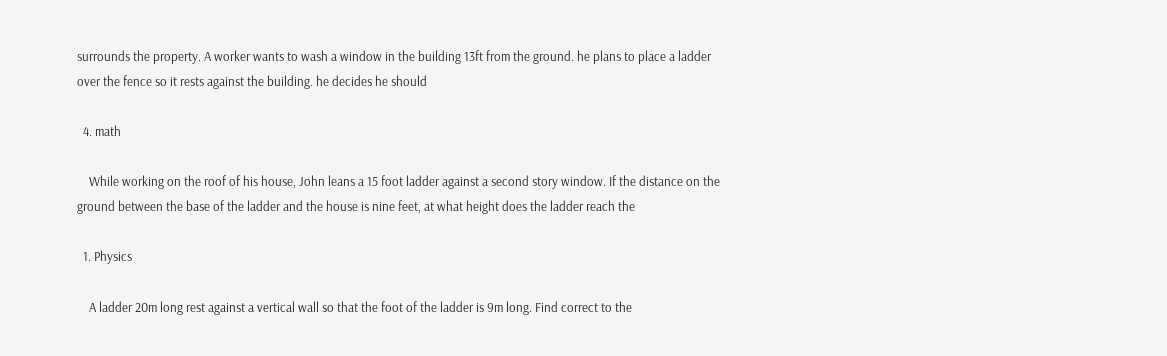surrounds the property. A worker wants to wash a window in the building 13ft from the ground. he plans to place a ladder over the fence so it rests against the building. he decides he should

  4. math

    While working on the roof of his house, John leans a 15 foot ladder against a second story window. If the distance on the ground between the base of the ladder and the house is nine feet, at what height does the ladder reach the

  1. Physics

    A ladder 20m long rest against a vertical wall so that the foot of the ladder is 9m long. Find correct to the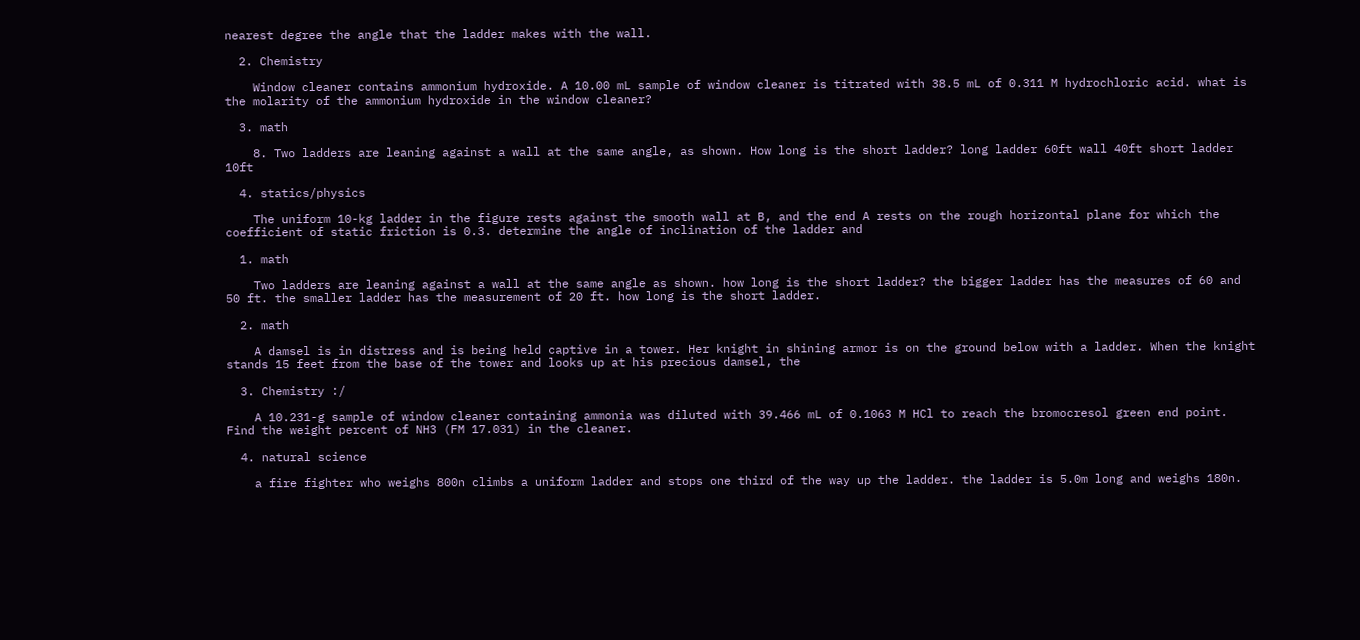nearest degree the angle that the ladder makes with the wall.

  2. Chemistry

    Window cleaner contains ammonium hydroxide. A 10.00 mL sample of window cleaner is titrated with 38.5 mL of 0.311 M hydrochloric acid. what is the molarity of the ammonium hydroxide in the window cleaner?

  3. math

    8. Two ladders are leaning against a wall at the same angle, as shown. How long is the short ladder? long ladder 60ft wall 40ft short ladder 10ft

  4. statics/physics

    The uniform 10-kg ladder in the figure rests against the smooth wall at B, and the end A rests on the rough horizontal plane for which the coefficient of static friction is 0.3. determine the angle of inclination of the ladder and

  1. math

    Two ladders are leaning against a wall at the same angle as shown. how long is the short ladder? the bigger ladder has the measures of 60 and 50 ft. the smaller ladder has the measurement of 20 ft. how long is the short ladder.

  2. math

    A damsel is in distress and is being held captive in a tower. Her knight in shining armor is on the ground below with a ladder. When the knight stands 15 feet from the base of the tower and looks up at his precious damsel, the

  3. Chemistry :/

    A 10.231-g sample of window cleaner containing ammonia was diluted with 39.466 mL of 0.1063 M HCl to reach the bromocresol green end point. Find the weight percent of NH3 (FM 17.031) in the cleaner.

  4. natural science

    a fire fighter who weighs 800n climbs a uniform ladder and stops one third of the way up the ladder. the ladder is 5.0m long and weighs 180n.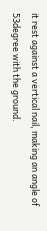it rest against a vertical nail, making an angle of 53degree with the ground.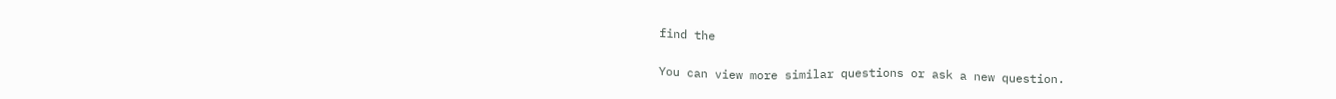find the

You can view more similar questions or ask a new question.